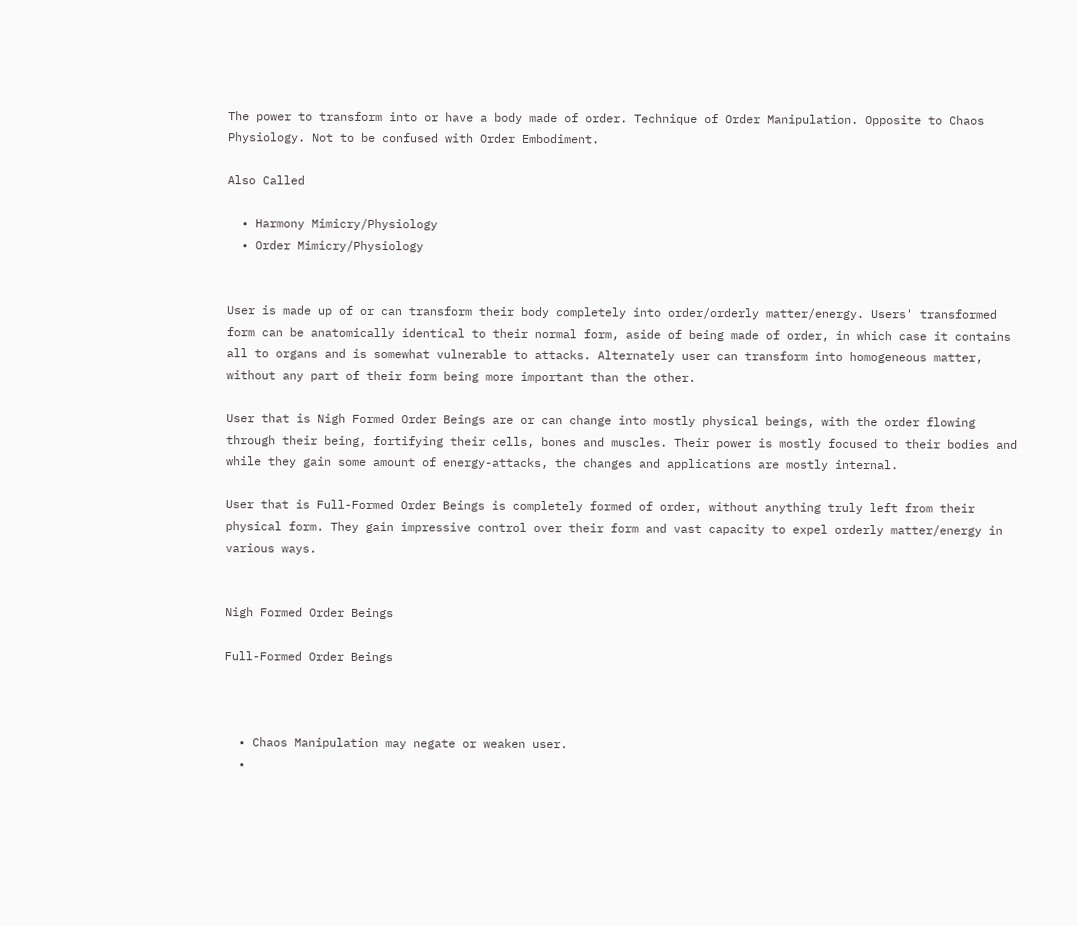The power to transform into or have a body made of order. Technique of Order Manipulation. Opposite to Chaos Physiology. Not to be confused with Order Embodiment.

Also Called

  • Harmony Mimicry/Physiology
  • Order Mimicry/Physiology


User is made up of or can transform their body completely into order/orderly matter/energy. Users' transformed form can be anatomically identical to their normal form, aside of being made of order, in which case it contains all to organs and is somewhat vulnerable to attacks. Alternately user can transform into homogeneous matter, without any part of their form being more important than the other.

User that is Nigh Formed Order Beings are or can change into mostly physical beings, with the order flowing through their being, fortifying their cells, bones and muscles. Their power is mostly focused to their bodies and while they gain some amount of energy-attacks, the changes and applications are mostly internal.

User that is Full-Formed Order Beings is completely formed of order, without anything truly left from their physical form. They gain impressive control over their form and vast capacity to expel orderly matter/energy in various ways.


Nigh Formed Order Beings

Full-Formed Order Beings



  • Chaos Manipulation may negate or weaken user.
  •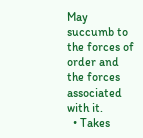May succumb to the forces of order and the forces associated with it.
  • Takes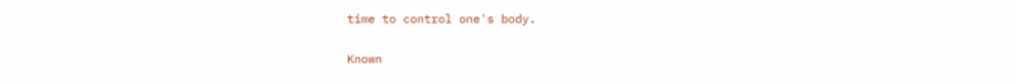time to control one's body.

Known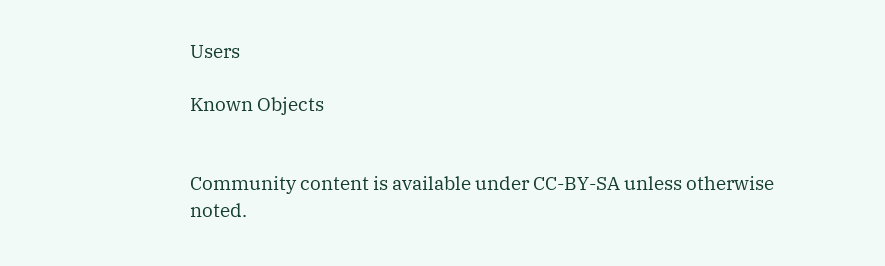Users

Known Objects


Community content is available under CC-BY-SA unless otherwise noted.